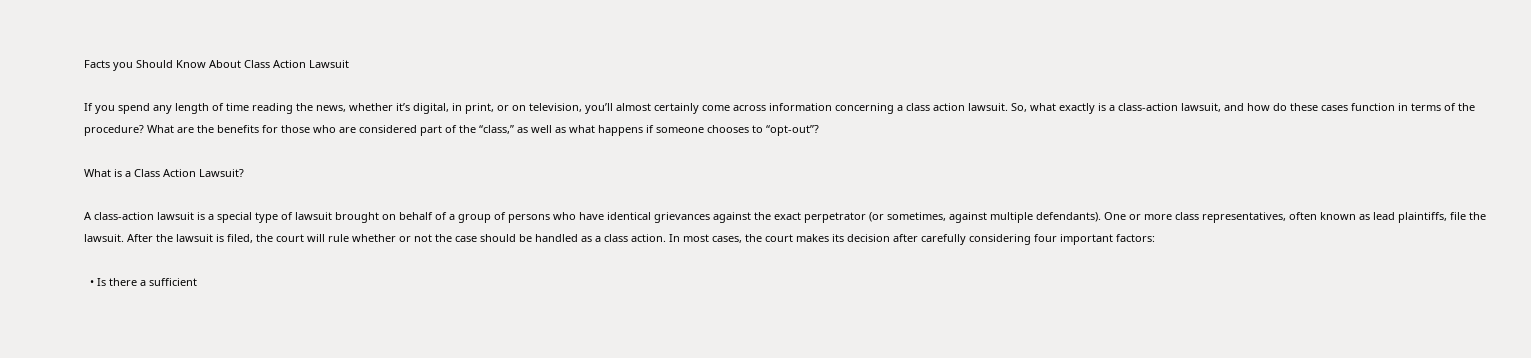Facts you Should Know About Class Action Lawsuit

If you spend any length of time reading the news, whether it’s digital, in print, or on television, you’ll almost certainly come across information concerning a class action lawsuit. So, what exactly is a class-action lawsuit, and how do these cases function in terms of the procedure? What are the benefits for those who are considered part of the “class,” as well as what happens if someone chooses to “opt-out”?

What is a Class Action Lawsuit?

A class-action lawsuit is a special type of lawsuit brought on behalf of a group of persons who have identical grievances against the exact perpetrator (or sometimes, against multiple defendants). One or more class representatives, often known as lead plaintiffs, file the lawsuit. After the lawsuit is filed, the court will rule whether or not the case should be handled as a class action. In most cases, the court makes its decision after carefully considering four important factors:

  • Is there a sufficient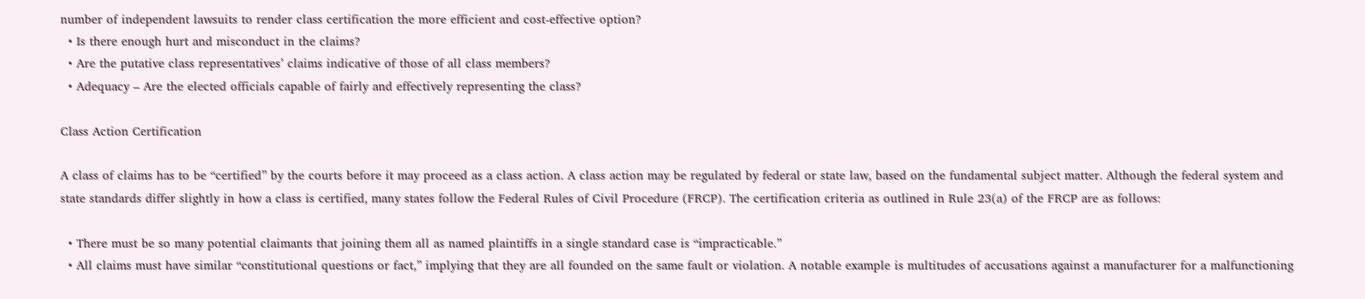number of independent lawsuits to render class certification the more efficient and cost-effective option?
  • Is there enough hurt and misconduct in the claims?
  • Are the putative class representatives’ claims indicative of those of all class members?
  • Adequacy – Are the elected officials capable of fairly and effectively representing the class?

Class Action Certification

A class of claims has to be “certified” by the courts before it may proceed as a class action. A class action may be regulated by federal or state law, based on the fundamental subject matter. Although the federal system and state standards differ slightly in how a class is certified, many states follow the Federal Rules of Civil Procedure (FRCP). The certification criteria as outlined in Rule 23(a) of the FRCP are as follows:

  • There must be so many potential claimants that joining them all as named plaintiffs in a single standard case is “impracticable.”
  • All claims must have similar “constitutional questions or fact,” implying that they are all founded on the same fault or violation. A notable example is multitudes of accusations against a manufacturer for a malfunctioning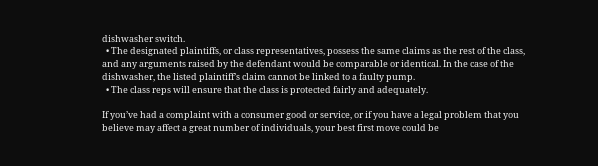dishwasher switch.
  • The designated plaintiffs, or class representatives, possess the same claims as the rest of the class, and any arguments raised by the defendant would be comparable or identical. In the case of the dishwasher, the listed plaintiff’s claim cannot be linked to a faulty pump.
  • The class reps will ensure that the class is protected fairly and adequately.

If you’ve had a complaint with a consumer good or service, or if you have a legal problem that you believe may affect a great number of individuals, your best first move could be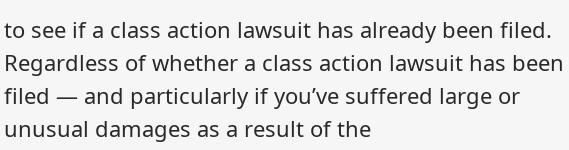to see if a class action lawsuit has already been filed. Regardless of whether a class action lawsuit has been filed — and particularly if you’ve suffered large or unusual damages as a result of the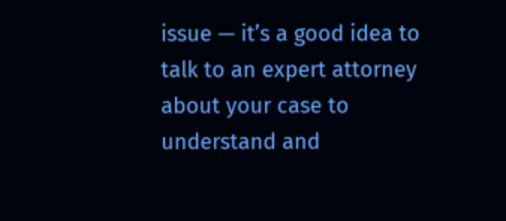issue — it’s a good idea to talk to an expert attorney about your case to understand and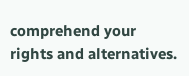comprehend your rights and alternatives.